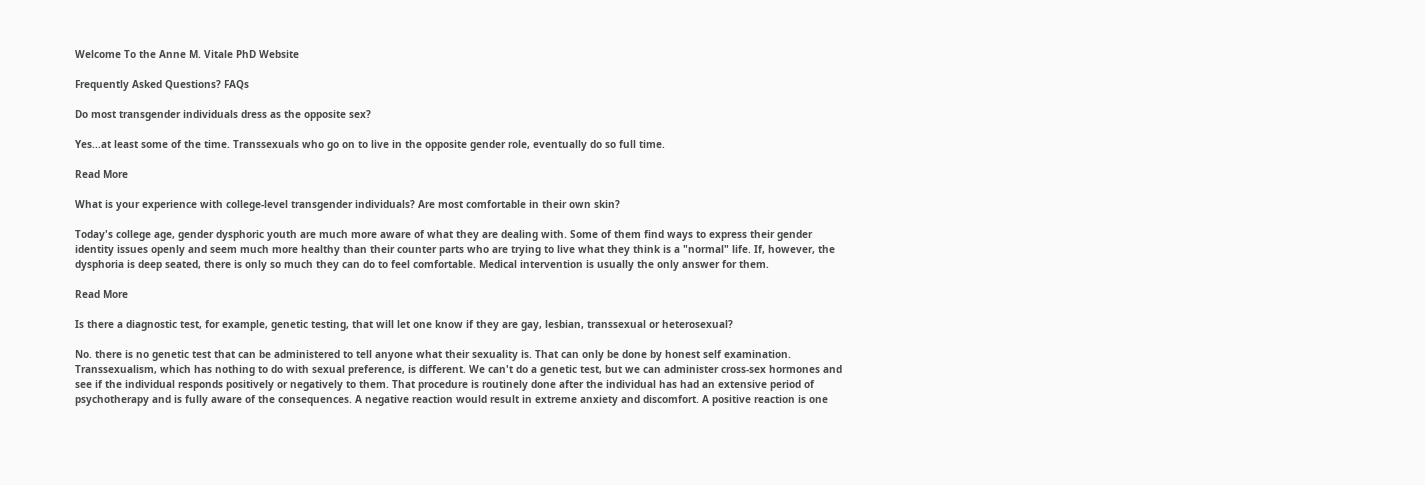Welcome To the Anne M. Vitale PhD Website

Frequently Asked Questions? FAQs

Do most transgender individuals dress as the opposite sex?

Yes...at least some of the time. Transsexuals who go on to live in the opposite gender role, eventually do so full time.

Read More

What is your experience with college-level transgender individuals? Are most comfortable in their own skin?

Today's college age, gender dysphoric youth are much more aware of what they are dealing with. Some of them find ways to express their gender identity issues openly and seem much more healthy than their counter parts who are trying to live what they think is a "normal" life. If, however, the dysphoria is deep seated, there is only so much they can do to feel comfortable. Medical intervention is usually the only answer for them.

Read More

Is there a diagnostic test, for example, genetic testing, that will let one know if they are gay, lesbian, transsexual or heterosexual?

No. there is no genetic test that can be administered to tell anyone what their sexuality is. That can only be done by honest self examination. Transsexualism, which has nothing to do with sexual preference, is different. We can't do a genetic test, but we can administer cross-sex hormones and see if the individual responds positively or negatively to them. That procedure is routinely done after the individual has had an extensive period of psychotherapy and is fully aware of the consequences. A negative reaction would result in extreme anxiety and discomfort. A positive reaction is one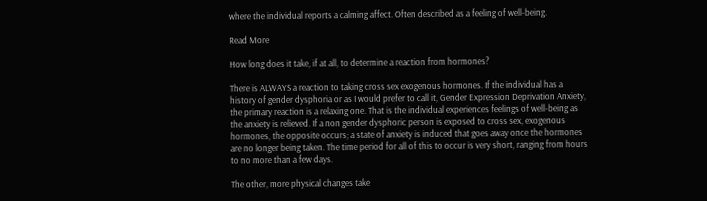where the individual reports a calming affect. Often described as a feeling of well-being.

Read More

How long does it take, if at all, to determine a reaction from hormones?

There is ALWAYS a reaction to taking cross sex exogenous hormones. If the individual has a history of gender dysphoria or as I would prefer to call it, Gender Expression Deprivation Anxiety, the primary reaction is a relaxing one. That is the individual experiences feelings of well-being as the anxiety is relieved. If a non gender dysphoric person is exposed to cross sex, exogenous hormones, the opposite occurs; a state of anxiety is induced that goes away once the hormones are no longer being taken. The time period for all of this to occur is very short, ranging from hours to no more than a few days.

The other, more physical changes take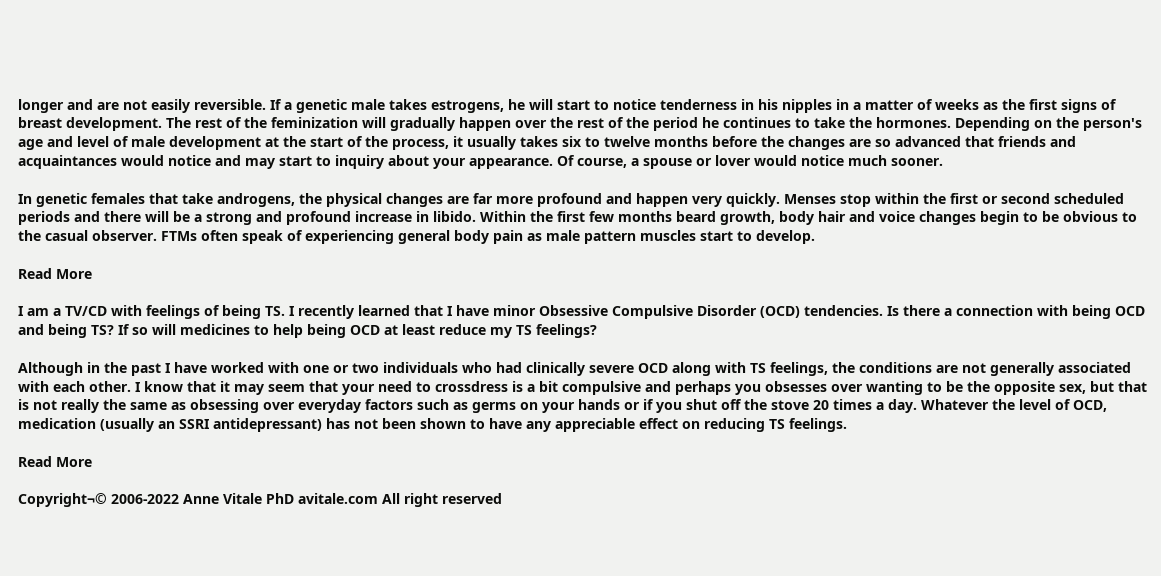longer and are not easily reversible. If a genetic male takes estrogens, he will start to notice tenderness in his nipples in a matter of weeks as the first signs of breast development. The rest of the feminization will gradually happen over the rest of the period he continues to take the hormones. Depending on the person's age and level of male development at the start of the process, it usually takes six to twelve months before the changes are so advanced that friends and acquaintances would notice and may start to inquiry about your appearance. Of course, a spouse or lover would notice much sooner.

In genetic females that take androgens, the physical changes are far more profound and happen very quickly. Menses stop within the first or second scheduled periods and there will be a strong and profound increase in libido. Within the first few months beard growth, body hair and voice changes begin to be obvious to the casual observer. FTMs often speak of experiencing general body pain as male pattern muscles start to develop.

Read More

I am a TV/CD with feelings of being TS. I recently learned that I have minor Obsessive Compulsive Disorder (OCD) tendencies. Is there a connection with being OCD and being TS? If so will medicines to help being OCD at least reduce my TS feelings?

Although in the past I have worked with one or two individuals who had clinically severe OCD along with TS feelings, the conditions are not generally associated with each other. I know that it may seem that your need to crossdress is a bit compulsive and perhaps you obsesses over wanting to be the opposite sex, but that is not really the same as obsessing over everyday factors such as germs on your hands or if you shut off the stove 20 times a day. Whatever the level of OCD, medication (usually an SSRI antidepressant) has not been shown to have any appreciable effect on reducing TS feelings.

Read More

Copyright¬© 2006-2022 Anne Vitale PhD avitale.com All right reserved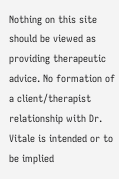Nothing on this site should be viewed as providing therapeutic advice. No formation of a client/therapist
relationship with Dr. Vitale is intended or to be implied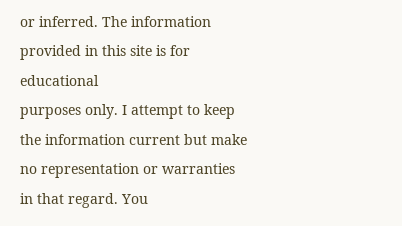or inferred. The information provided in this site is for educational
purposes only. I attempt to keep the information current but make no representation or warranties in that regard. You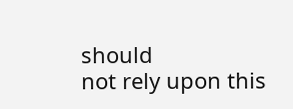should
not rely upon this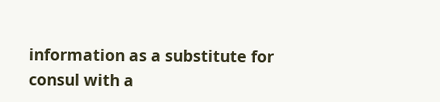information as a substitute for consul with a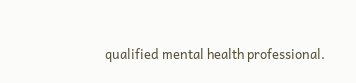qualified mental health professional.